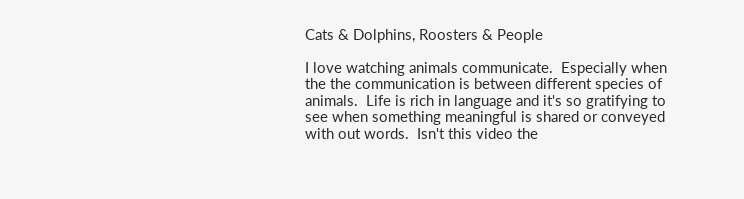Cats & Dolphins, Roosters & People

I love watching animals communicate.  Especially when the the communication is between different species of animals.  Life is rich in language and it's so gratifying to see when something meaningful is shared or conveyed with out words.  Isn't this video the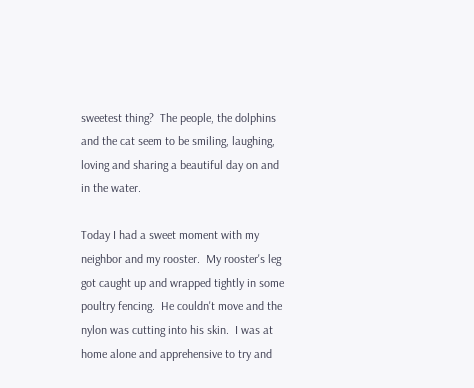sweetest thing?  The people, the dolphins and the cat seem to be smiling, laughing, loving and sharing a beautiful day on and in the water.

Today I had a sweet moment with my neighbor and my rooster.  My rooster's leg got caught up and wrapped tightly in some poultry fencing.  He couldn't move and the nylon was cutting into his skin.  I was at home alone and apprehensive to try and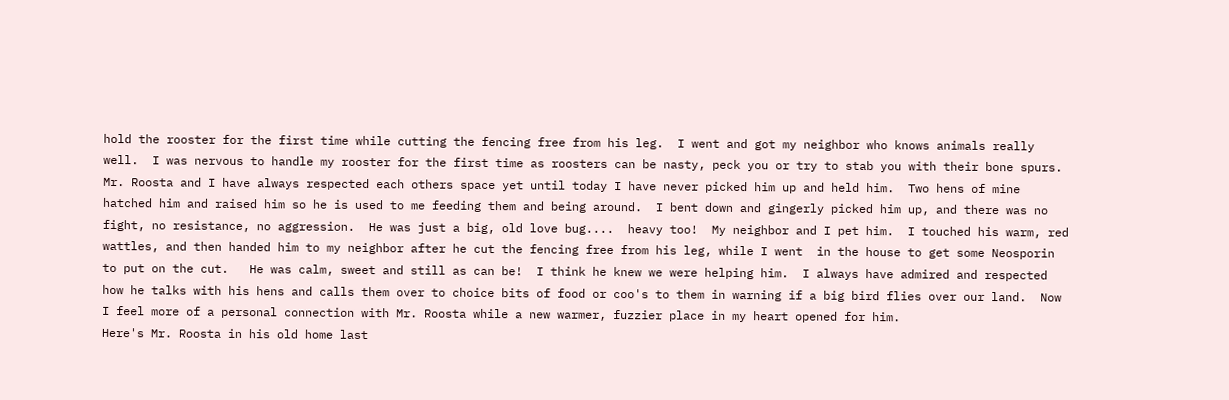hold the rooster for the first time while cutting the fencing free from his leg.  I went and got my neighbor who knows animals really well.  I was nervous to handle my rooster for the first time as roosters can be nasty, peck you or try to stab you with their bone spurs.   Mr. Roosta and I have always respected each others space yet until today I have never picked him up and held him.  Two hens of mine hatched him and raised him so he is used to me feeding them and being around.  I bent down and gingerly picked him up, and there was no fight, no resistance, no aggression.  He was just a big, old love bug....  heavy too!  My neighbor and I pet him.  I touched his warm, red wattles, and then handed him to my neighbor after he cut the fencing free from his leg, while I went  in the house to get some Neosporin to put on the cut.   He was calm, sweet and still as can be!  I think he knew we were helping him.  I always have admired and respected how he talks with his hens and calls them over to choice bits of food or coo's to them in warning if a big bird flies over our land.  Now I feel more of a personal connection with Mr. Roosta while a new warmer, fuzzier place in my heart opened for him.
Here's Mr. Roosta in his old home last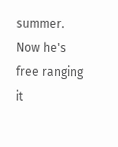summer.  Now he's free ranging it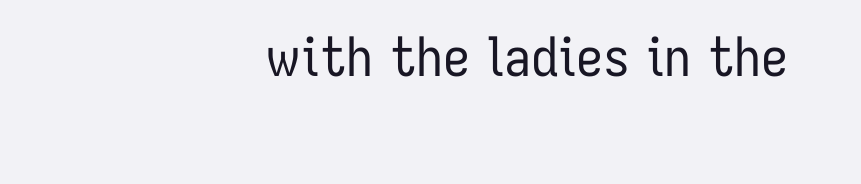with the ladies in the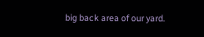big back area of our yard.